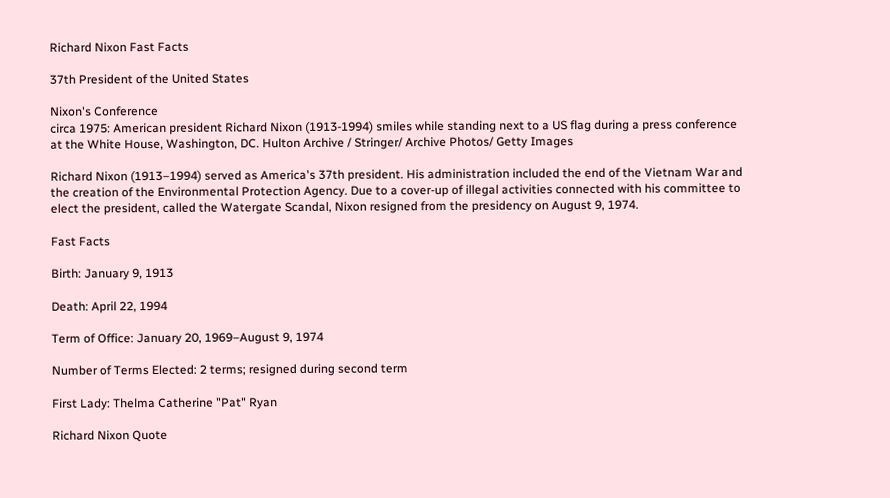Richard Nixon Fast Facts

37th President of the United States

Nixon's Conference
circa 1975: American president Richard Nixon (1913-1994) smiles while standing next to a US flag during a press conference at the White House, Washington, DC. Hulton Archive / Stringer/ Archive Photos/ Getty Images

Richard Nixon (1913–1994) served as America's 37th president. His administration included the end of the Vietnam War and the creation of the Environmental Protection Agency. Due to a cover-up of illegal activities connected with his committee to elect the president, called the Watergate Scandal, Nixon resigned from the presidency on August 9, 1974.

Fast Facts

Birth: January 9, 1913

Death: April 22, 1994

Term of Office: January 20, 1969–August 9, 1974

Number of Terms Elected: 2 terms; resigned during second term

First Lady: Thelma Catherine "Pat" Ryan

Richard Nixon Quote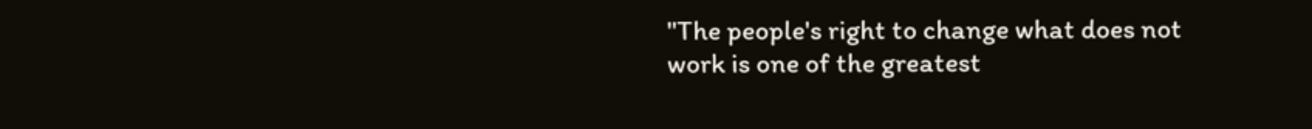"The people's right to change what does not work is one of the greatest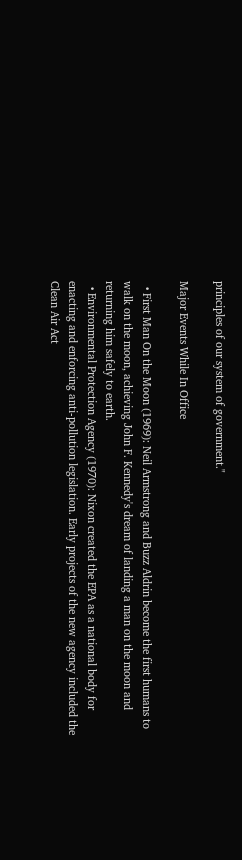principles of our system of government."

Major Events While In Office

  • First Man On the Moon (1969): Neil Armstrong and Buzz Aldrin become the first humans to walk on the moon, achieving John F. Kennedy's dream of landing a man on the moon and returning him safely to earth.
  • Environmental Protection Agency (1970): Nixon created the EPA as a national body for enacting and enforcing anti-pollution legislation. Early projects of the new agency included the Clean Air Act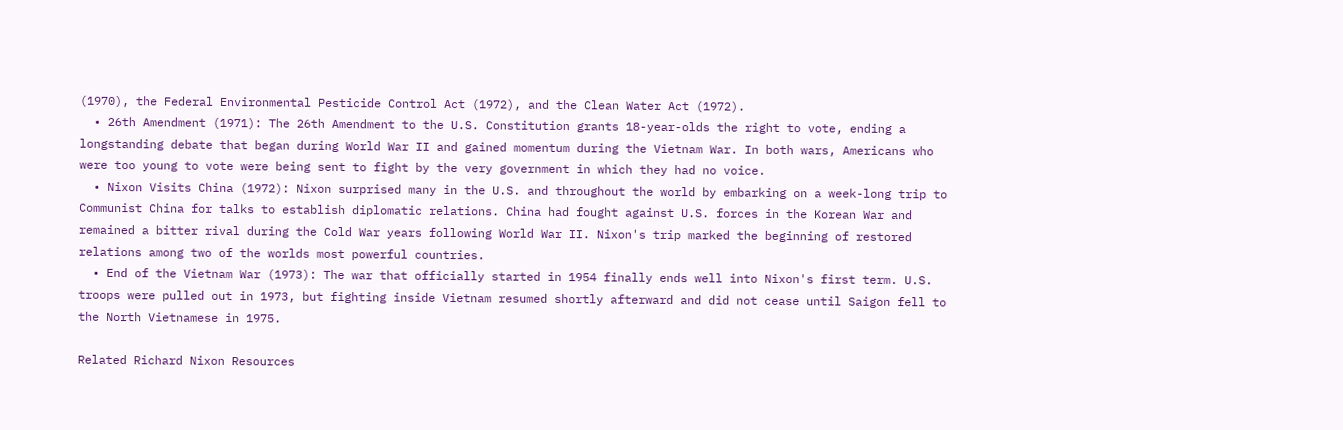(1970), the Federal Environmental Pesticide Control Act (1972), and the Clean Water Act (1972).
  • 26th Amendment (1971): The 26th Amendment to the U.S. Constitution grants 18-year-olds the right to vote, ending a longstanding debate that began during World War II and gained momentum during the Vietnam War. In both wars, Americans who were too young to vote were being sent to fight by the very government in which they had no voice.
  • Nixon Visits China (1972): Nixon surprised many in the U.S. and throughout the world by embarking on a week-long trip to Communist China for talks to establish diplomatic relations. China had fought against U.S. forces in the Korean War and remained a bitter rival during the Cold War years following World War II. Nixon's trip marked the beginning of restored relations among two of the worlds most powerful countries.
  • End of the Vietnam War (1973): The war that officially started in 1954 finally ends well into Nixon's first term. U.S. troops were pulled out in 1973, but fighting inside Vietnam resumed shortly afterward and did not cease until Saigon fell to the North Vietnamese in 1975.

Related Richard Nixon Resources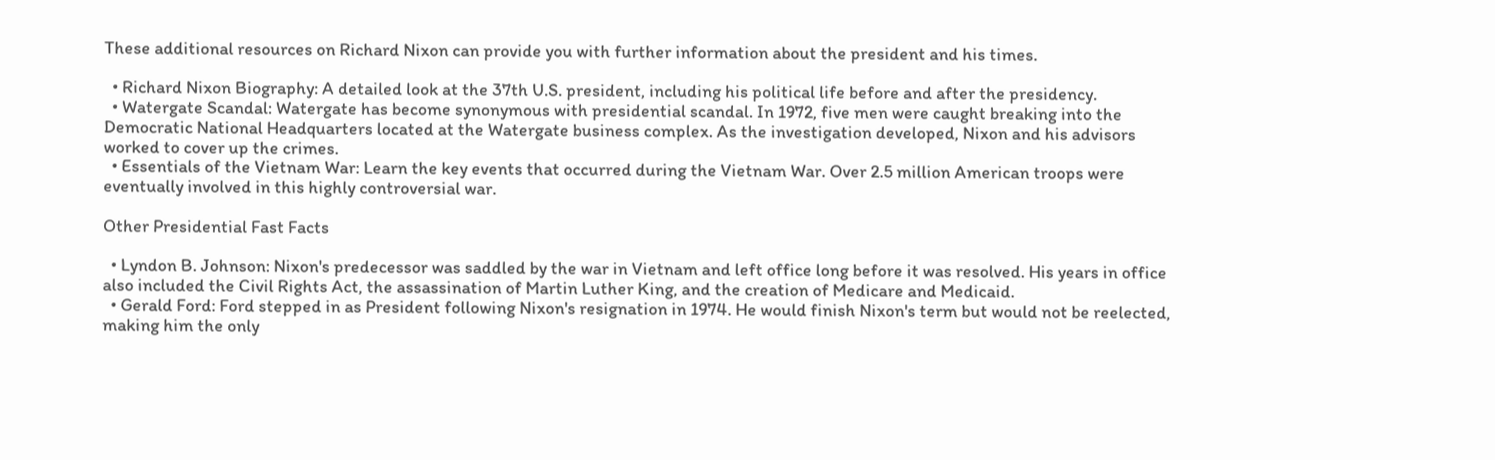These additional resources on Richard Nixon can provide you with further information about the president and his times.

  • Richard Nixon Biography: A detailed look at the 37th U.S. president, including his political life before and after the presidency.
  • Watergate Scandal: Watergate has become synonymous with presidential scandal. In 1972, five men were caught breaking into the Democratic National Headquarters located at the Watergate business complex. As the investigation developed, Nixon and his advisors worked to cover up the crimes.
  • Essentials of the Vietnam War: Learn the key events that occurred during the Vietnam War. Over 2.5 million American troops were eventually involved in this highly controversial war.

Other Presidential Fast Facts

  • Lyndon B. Johnson: Nixon's predecessor was saddled by the war in Vietnam and left office long before it was resolved. His years in office also included the Civil Rights Act, the assassination of Martin Luther King, and the creation of Medicare and Medicaid.
  • Gerald Ford: Ford stepped in as President following Nixon's resignation in 1974. He would finish Nixon's term but would not be reelected, making him the only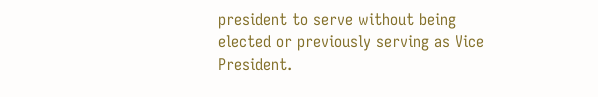president to serve without being elected or previously serving as Vice President.